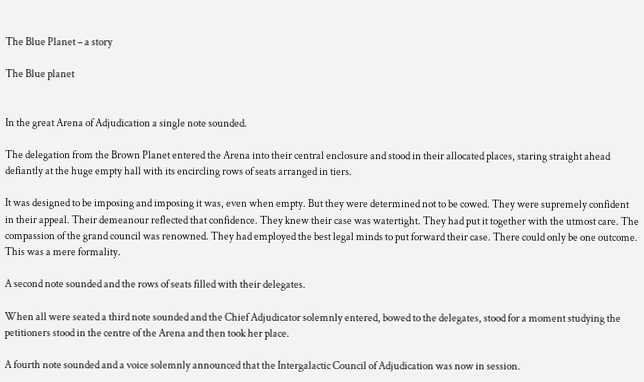The Blue Planet – a story

The Blue planet


In the great Arena of Adjudication a single note sounded.

The delegation from the Brown Planet entered the Arena into their central enclosure and stood in their allocated places, staring straight ahead defiantly at the huge empty hall with its encircling rows of seats arranged in tiers.

It was designed to be imposing and imposing it was, even when empty. But they were determined not to be cowed. They were supremely confident in their appeal. Their demeanour reflected that confidence. They knew their case was watertight. They had put it together with the utmost care. The compassion of the grand council was renowned. They had employed the best legal minds to put forward their case. There could only be one outcome. This was a mere formality.

A second note sounded and the rows of seats filled with their delegates.

When all were seated a third note sounded and the Chief Adjudicator solemnly entered, bowed to the delegates, stood for a moment studying the petitioners stood in the centre of the Arena and then took her place.

A fourth note sounded and a voice solemnly announced that the Intergalactic Council of Adjudication was now in session.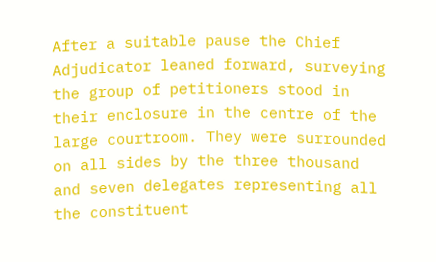After a suitable pause the Chief Adjudicator leaned forward, surveying the group of petitioners stood in their enclosure in the centre of the large courtroom. They were surrounded on all sides by the three thousand and seven delegates representing all the constituent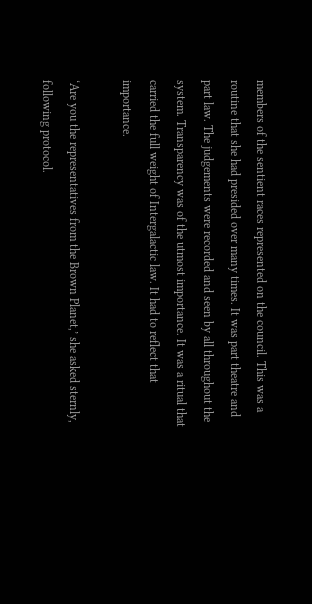members of the sentient races represented on the council. This was a routine that she had presided over many times. It was part theatre and part law. The judgements were recorded and seen by all throughout the system. Transparency was of the utmost importance. It was a ritual that carried the full weight of Intergalactic law. It had to reflect that importance.

‘Are you the representatives from the Brown Planet,’ she asked sternly, following protocol.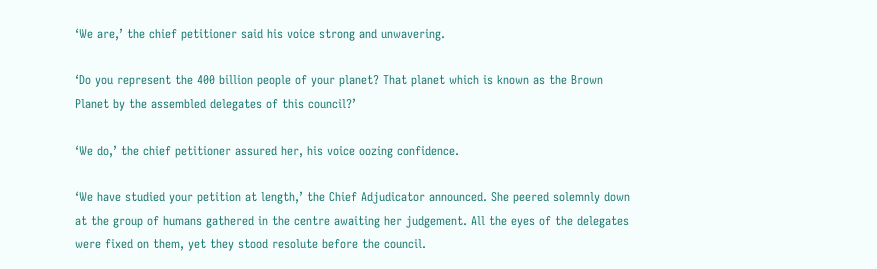‘We are,’ the chief petitioner said his voice strong and unwavering.

‘Do you represent the 400 billion people of your planet? That planet which is known as the Brown Planet by the assembled delegates of this council?’

‘We do,’ the chief petitioner assured her, his voice oozing confidence.

‘We have studied your petition at length,’ the Chief Adjudicator announced. She peered solemnly down at the group of humans gathered in the centre awaiting her judgement. All the eyes of the delegates were fixed on them, yet they stood resolute before the council.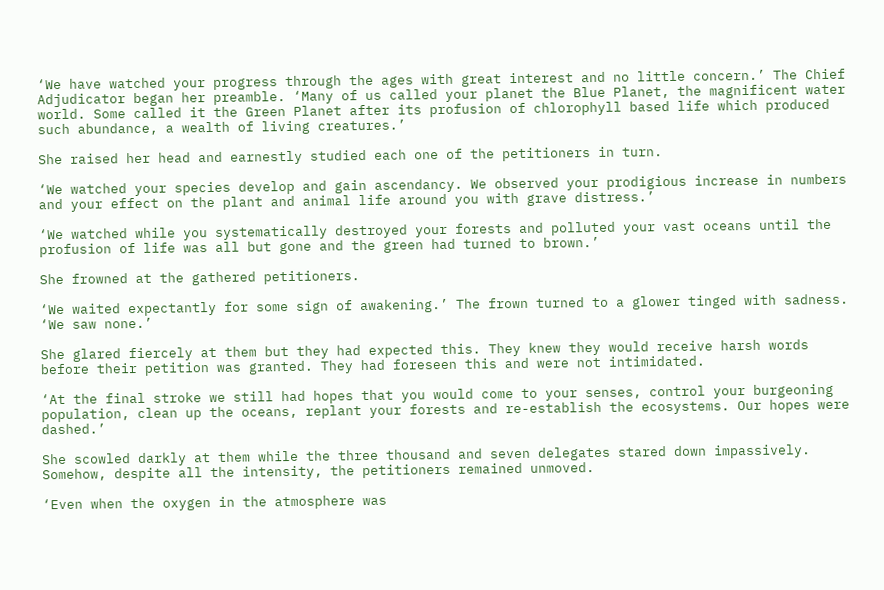‘We have watched your progress through the ages with great interest and no little concern.’ The Chief Adjudicator began her preamble. ‘Many of us called your planet the Blue Planet, the magnificent water world. Some called it the Green Planet after its profusion of chlorophyll based life which produced such abundance, a wealth of living creatures.’

She raised her head and earnestly studied each one of the petitioners in turn.

‘We watched your species develop and gain ascendancy. We observed your prodigious increase in numbers and your effect on the plant and animal life around you with grave distress.’

‘We watched while you systematically destroyed your forests and polluted your vast oceans until the profusion of life was all but gone and the green had turned to brown.’

She frowned at the gathered petitioners.

‘We waited expectantly for some sign of awakening.’ The frown turned to a glower tinged with sadness. ‘We saw none.’

She glared fiercely at them but they had expected this. They knew they would receive harsh words before their petition was granted. They had foreseen this and were not intimidated.

‘At the final stroke we still had hopes that you would come to your senses, control your burgeoning population, clean up the oceans, replant your forests and re-establish the ecosystems. Our hopes were dashed.’

She scowled darkly at them while the three thousand and seven delegates stared down impassively. Somehow, despite all the intensity, the petitioners remained unmoved.

‘Even when the oxygen in the atmosphere was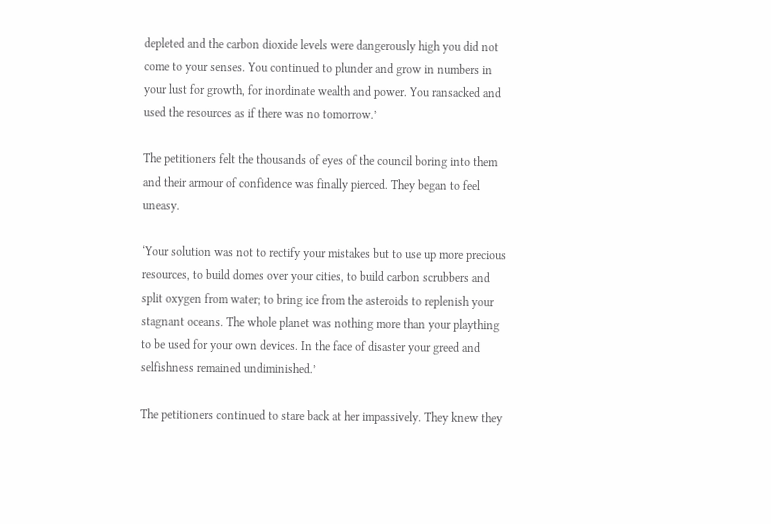depleted and the carbon dioxide levels were dangerously high you did not come to your senses. You continued to plunder and grow in numbers in your lust for growth, for inordinate wealth and power. You ransacked and used the resources as if there was no tomorrow.’

The petitioners felt the thousands of eyes of the council boring into them and their armour of confidence was finally pierced. They began to feel uneasy.

‘Your solution was not to rectify your mistakes but to use up more precious resources, to build domes over your cities, to build carbon scrubbers and split oxygen from water; to bring ice from the asteroids to replenish your stagnant oceans. The whole planet was nothing more than your plaything to be used for your own devices. In the face of disaster your greed and selfishness remained undiminished.’

The petitioners continued to stare back at her impassively. They knew they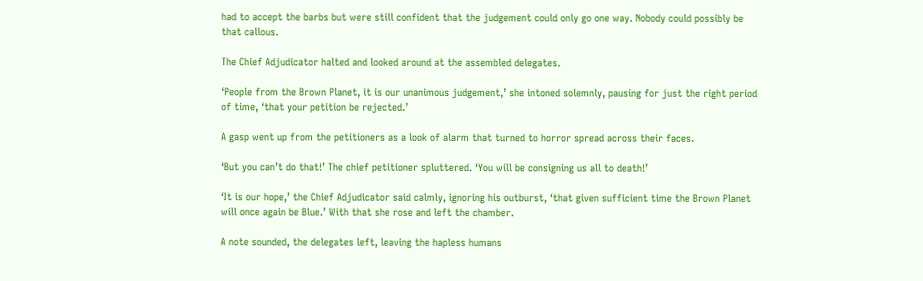had to accept the barbs but were still confident that the judgement could only go one way. Nobody could possibly be that callous.

The Chief Adjudicator halted and looked around at the assembled delegates.

‘People from the Brown Planet, it is our unanimous judgement,’ she intoned solemnly, pausing for just the right period of time, ‘that your petition be rejected.’

A gasp went up from the petitioners as a look of alarm that turned to horror spread across their faces.

‘But you can’t do that!’ The chief petitioner spluttered. ‘You will be consigning us all to death!’

‘It is our hope,’ the Chief Adjudicator said calmly, ignoring his outburst, ‘that given sufficient time the Brown Planet will once again be Blue.’ With that she rose and left the chamber.

A note sounded, the delegates left, leaving the hapless humans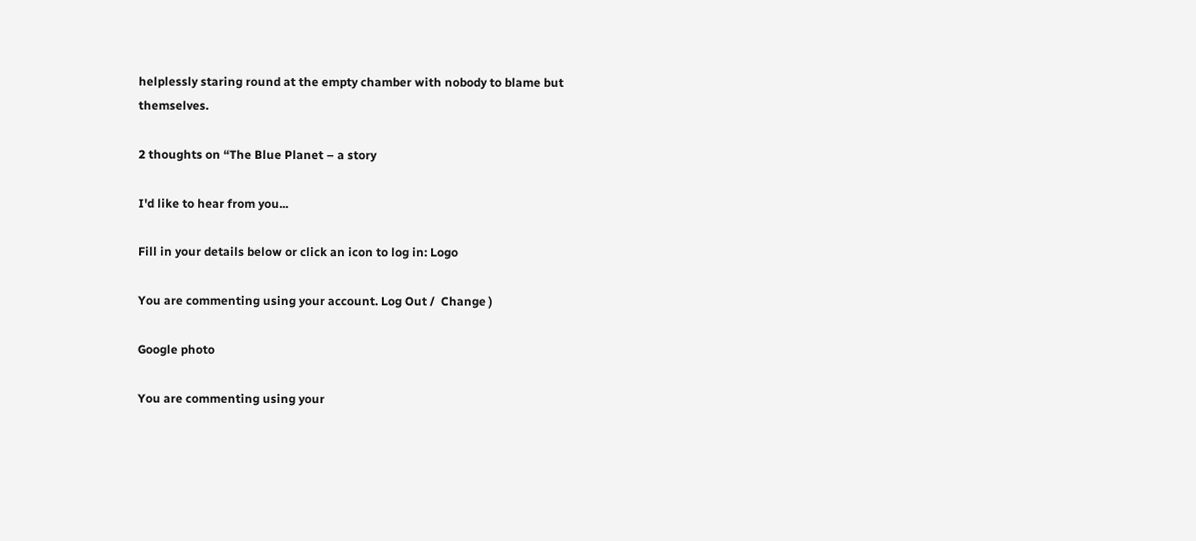helplessly staring round at the empty chamber with nobody to blame but themselves.

2 thoughts on “The Blue Planet – a story

I'd like to hear from you...

Fill in your details below or click an icon to log in: Logo

You are commenting using your account. Log Out /  Change )

Google photo

You are commenting using your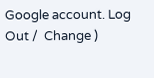Google account. Log Out /  Change )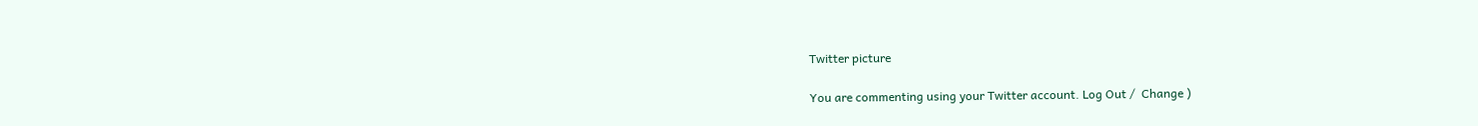Twitter picture

You are commenting using your Twitter account. Log Out /  Change )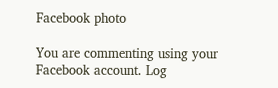Facebook photo

You are commenting using your Facebook account. Log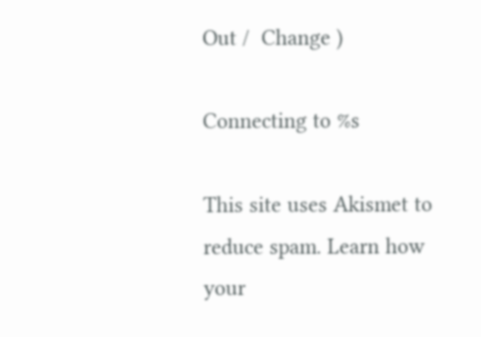Out /  Change )

Connecting to %s

This site uses Akismet to reduce spam. Learn how your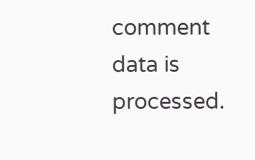comment data is processed.